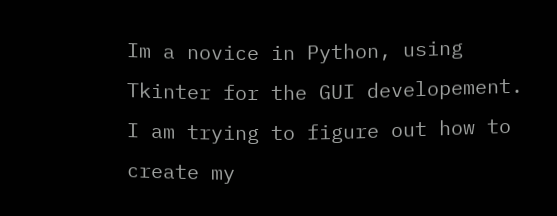Im a novice in Python, using Tkinter for the GUI developement.
I am trying to figure out how to create my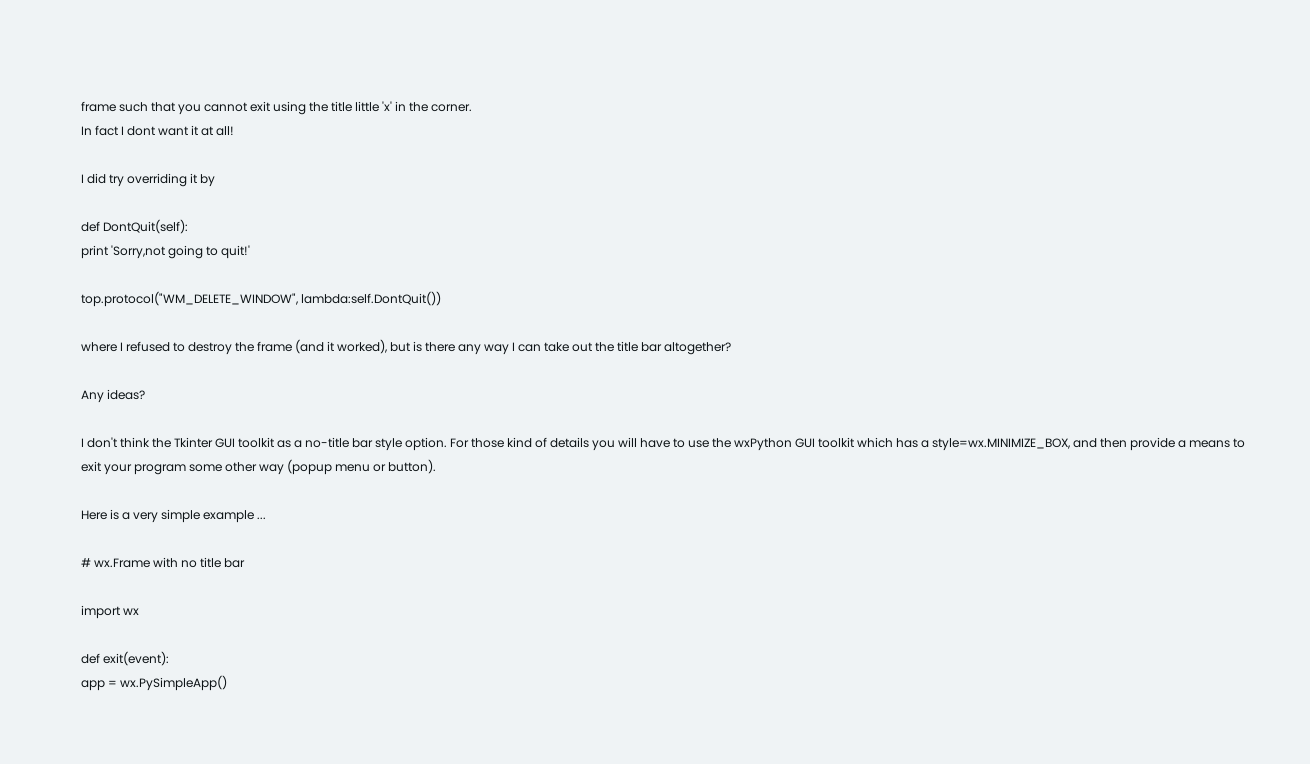frame such that you cannot exit using the title little 'x' in the corner.
In fact I dont want it at all!

I did try overriding it by

def DontQuit(self):
print 'Sorry,not going to quit!'

top.protocol("WM_DELETE_WINDOW", lambda:self.DontQuit())

where I refused to destroy the frame (and it worked), but is there any way I can take out the title bar altogether?

Any ideas?

I don't think the Tkinter GUI toolkit as a no-title bar style option. For those kind of details you will have to use the wxPython GUI toolkit which has a style=wx.MINIMIZE_BOX, and then provide a means to exit your program some other way (popup menu or button).

Here is a very simple example ...

# wx.Frame with no title bar

import wx

def exit(event):
app = wx.PySimpleApp()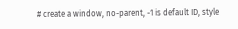# create a window, no-parent, -1 is default ID, style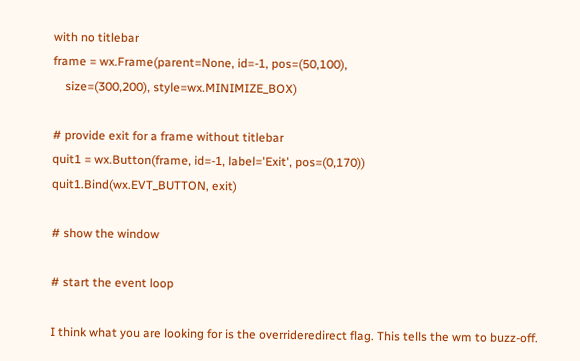with no titlebar
frame = wx.Frame(parent=None, id=-1, pos=(50,100),
    size=(300,200), style=wx.MINIMIZE_BOX)

# provide exit for a frame without titlebar
quit1 = wx.Button(frame, id=-1, label='Exit', pos=(0,170))
quit1.Bind(wx.EVT_BUTTON, exit)

# show the window

# start the event loop

I think what you are looking for is the overrideredirect flag. This tells the wm to buzz-off.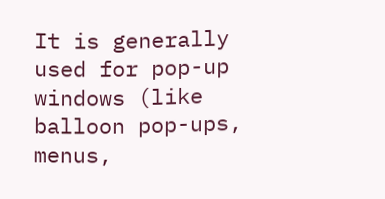It is generally used for pop-up windows (like balloon pop-ups, menus,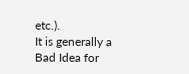etc.).
It is generally a Bad Idea for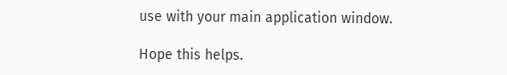use with your main application window.

Hope this helps.